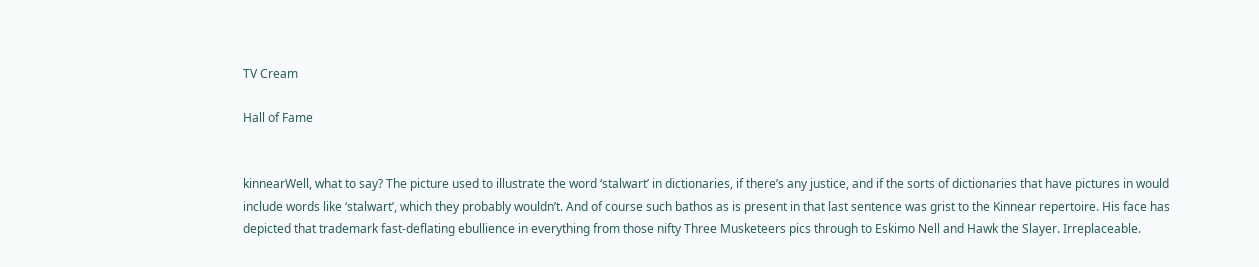TV Cream

Hall of Fame


kinnearWell, what to say? The picture used to illustrate the word ‘stalwart’ in dictionaries, if there’s any justice, and if the sorts of dictionaries that have pictures in would include words like ‘stalwart’, which they probably wouldn’t. And of course such bathos as is present in that last sentence was grist to the Kinnear repertoire. His face has depicted that trademark fast-deflating ebullience in everything from those nifty Three Musketeers pics through to Eskimo Nell and Hawk the Slayer. Irreplaceable.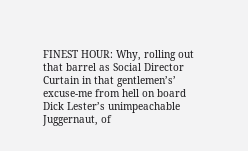FINEST HOUR: Why, rolling out that barrel as Social Director Curtain in that gentlemen’s’ excuse-me from hell on board Dick Lester’s unimpeachable Juggernaut, of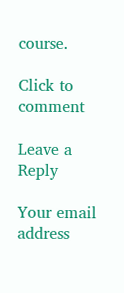course.

Click to comment

Leave a Reply

Your email address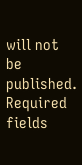will not be published. Required fields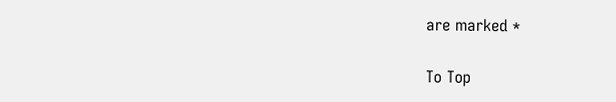are marked *

To Top